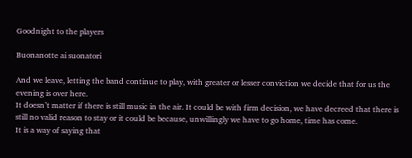Goodnight to the players

Buonanotte ai suonatori

And we leave, letting the band continue to play, with greater or lesser conviction we decide that for us the evening is over here.
It doesn’t matter if there is still music in the air. It could be with firm decision, we have decreed that there is still no valid reason to stay or it could be because, unwillingly we have to go home, time has come.
It is a way of saying that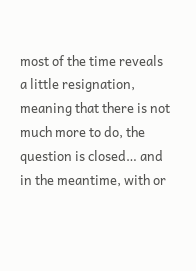most of the time reveals a little resignation, meaning that there is not much more to do, the question is closed… and in the meantime, with or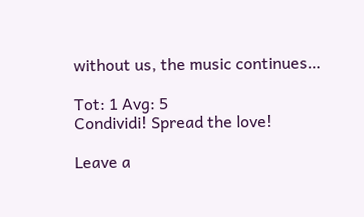without us, the music continues…

Tot: 1 Avg: 5
Condividi! Spread the love!

Leave a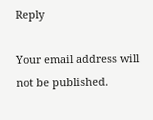Reply

Your email address will not be published.